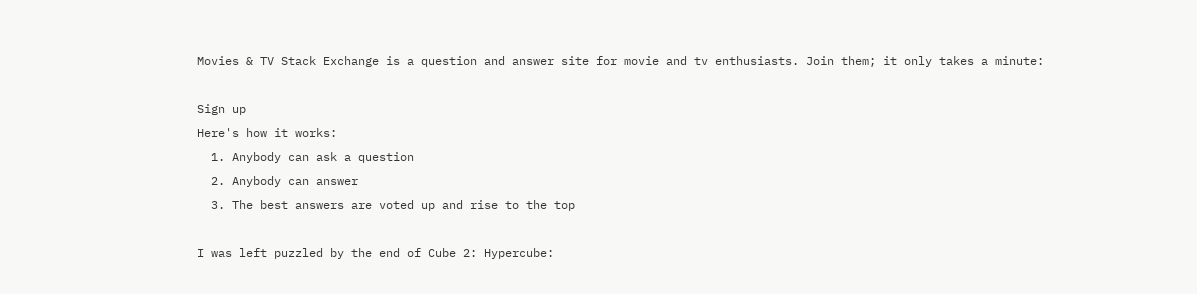Movies & TV Stack Exchange is a question and answer site for movie and tv enthusiasts. Join them; it only takes a minute:

Sign up
Here's how it works:
  1. Anybody can ask a question
  2. Anybody can answer
  3. The best answers are voted up and rise to the top

I was left puzzled by the end of Cube 2: Hypercube: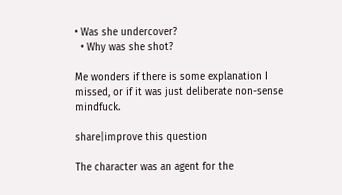• Was she undercover?
  • Why was she shot?

Me wonders if there is some explanation I missed, or if it was just deliberate non-sense mindfuck.

share|improve this question

The character was an agent for the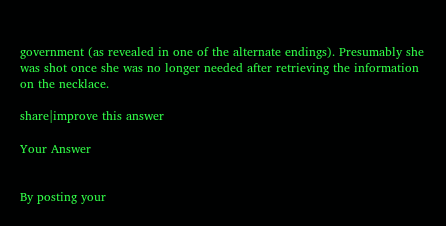government (as revealed in one of the alternate endings). Presumably she was shot once she was no longer needed after retrieving the information on the necklace.

share|improve this answer

Your Answer


By posting your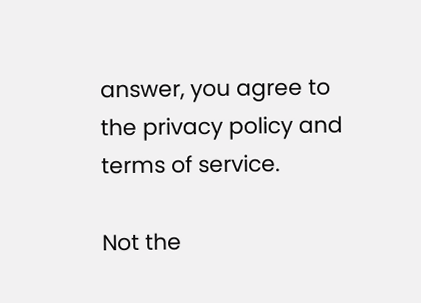answer, you agree to the privacy policy and terms of service.

Not the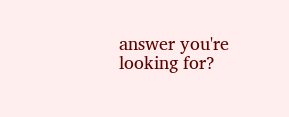answer you're looking for?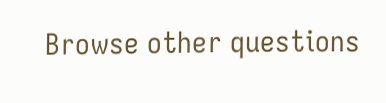Browse other questions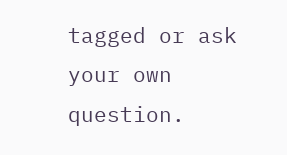tagged or ask your own question.